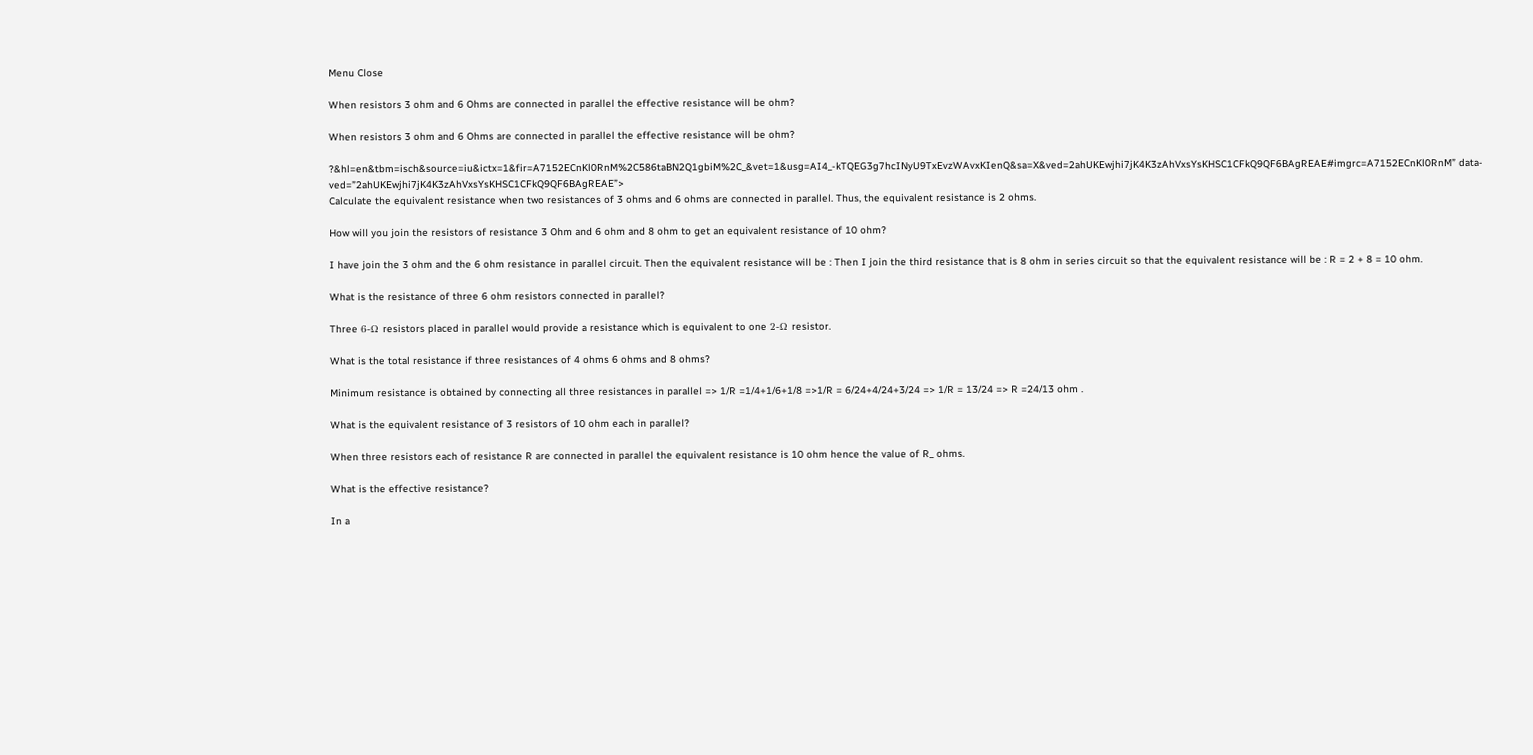Menu Close

When resistors 3 ohm and 6 Ohms are connected in parallel the effective resistance will be ohm?

When resistors 3 ohm and 6 Ohms are connected in parallel the effective resistance will be ohm?

?&hl=en&tbm=isch&source=iu&ictx=1&fir=A7152ECnKl0RnM%2C586taBN2Q1gbiM%2C_&vet=1&usg=AI4_-kTQEG3g7hcINyU9TxEvzWAvxKIenQ&sa=X&ved=2ahUKEwjhi7jK4K3zAhVxsYsKHSC1CFkQ9QF6BAgREAE#imgrc=A7152ECnKl0RnM” data-ved=”2ahUKEwjhi7jK4K3zAhVxsYsKHSC1CFkQ9QF6BAgREAE”>
Calculate the equivalent resistance when two resistances of 3 ohms and 6 ohms are connected in parallel. Thus, the equivalent resistance is 2 ohms.

How will you join the resistors of resistance 3 Ohm and 6 ohm and 8 ohm to get an equivalent resistance of 10 ohm?

I have join the 3 ohm and the 6 ohm resistance in parallel circuit. Then the equivalent resistance will be : Then I join the third resistance that is 8 ohm in series circuit so that the equivalent resistance will be : R = 2 + 8 = 10 ohm.

What is the resistance of three 6 ohm resistors connected in parallel?

Three 6-Ω resistors placed in parallel would provide a resistance which is equivalent to one 2-Ω resistor.

What is the total resistance if three resistances of 4 ohms 6 ohms and 8 ohms?

Minimum resistance is obtained by connecting all three resistances in parallel => 1/R =1/4+1/6+1/8 =>1/R = 6/24+4/24+3/24 => 1/R = 13/24 => R =24/13 ohm .

What is the equivalent resistance of 3 resistors of 10 ohm each in parallel?

When three resistors each of resistance R are connected in parallel the equivalent resistance is 10 ohm hence the value of R_ ohms.

What is the effective resistance?

In a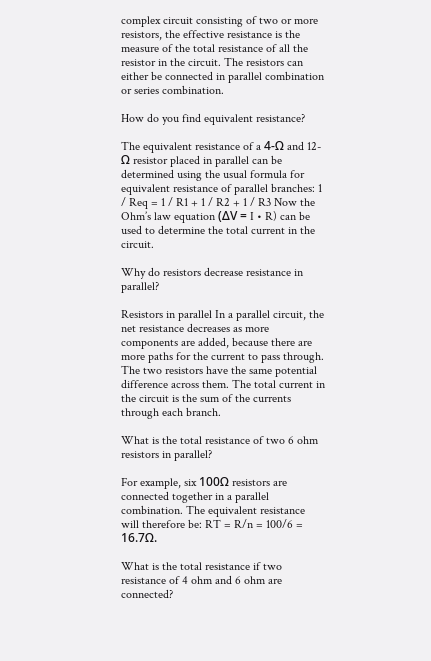complex circuit consisting of two or more resistors, the effective resistance is the measure of the total resistance of all the resistor in the circuit. The resistors can either be connected in parallel combination or series combination.

How do you find equivalent resistance?

The equivalent resistance of a 4-Ω and 12-Ω resistor placed in parallel can be determined using the usual formula for equivalent resistance of parallel branches: 1 / Req = 1 / R1 + 1 / R2 + 1 / R3 Now the Ohm’s law equation (ΔV = I • R) can be used to determine the total current in the circuit.

Why do resistors decrease resistance in parallel?

Resistors in parallel In a parallel circuit, the net resistance decreases as more components are added, because there are more paths for the current to pass through. The two resistors have the same potential difference across them. The total current in the circuit is the sum of the currents through each branch.

What is the total resistance of two 6 ohm resistors in parallel?

For example, six 100Ω resistors are connected together in a parallel combination. The equivalent resistance will therefore be: RT = R/n = 100/6 = 16.7Ω.

What is the total resistance if two resistance of 4 ohm and 6 ohm are connected?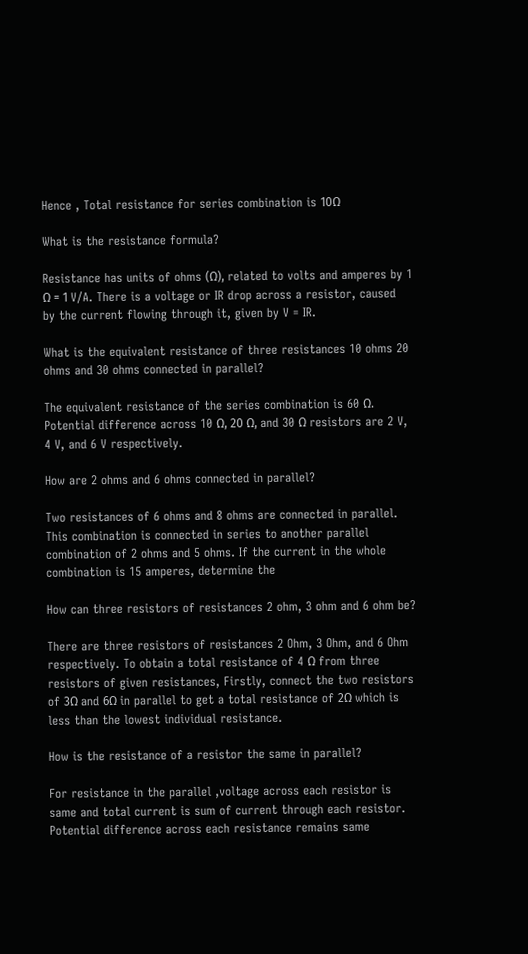Hence , Total resistance for series combination is 10Ω

What is the resistance formula?

Resistance has units of ohms (Ω), related to volts and amperes by 1 Ω = 1 V/A. There is a voltage or IR drop across a resistor, caused by the current flowing through it, given by V = IR.

What is the equivalent resistance of three resistances 10 ohms 20 ohms and 30 ohms connected in parallel?

The equivalent resistance of the series combination is 60 Ω. Potential difference across 10 Ω, 20 Ω, and 30 Ω resistors are 2 V, 4 V, and 6 V respectively.

How are 2 ohms and 6 ohms connected in parallel?

Two resistances of 6 ohms and 8 ohms are connected in parallel. This combination is connected in series to another parallel combination of 2 ohms and 5 ohms. If the current in the whole combination is 15 amperes, determine the

How can three resistors of resistances 2 ohm, 3 ohm and 6 ohm be?

There are three resistors of resistances 2 Ohm, 3 Ohm, and 6 Ohm respectively. To obtain a total resistance of 4 Ω from three resistors of given resistances, Firstly, connect the two resistors of 3Ω and 6Ω in parallel to get a total resistance of 2Ω which is less than the lowest individual resistance.

How is the resistance of a resistor the same in parallel?

For resistance in the parallel ,voltage across each resistor is same and total current is sum of current through each resistor. Potential difference across each resistance remains same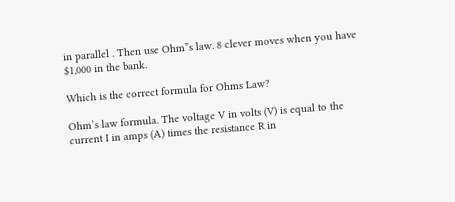in parallel . Then use Ohm”s law. 8 clever moves when you have $1,000 in the bank.

Which is the correct formula for Ohms Law?

Ohm’s law formula. The voltage V in volts (V) is equal to the current I in amps (A) times the resistance R in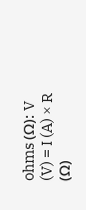ohms (Ω): V (V) = I (A) × R (Ω)